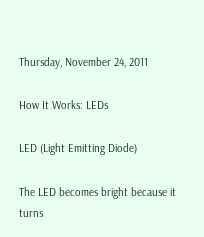Thursday, November 24, 2011

How It Works: LEDs

LED (Light Emitting Diode)

The LED becomes bright because it turns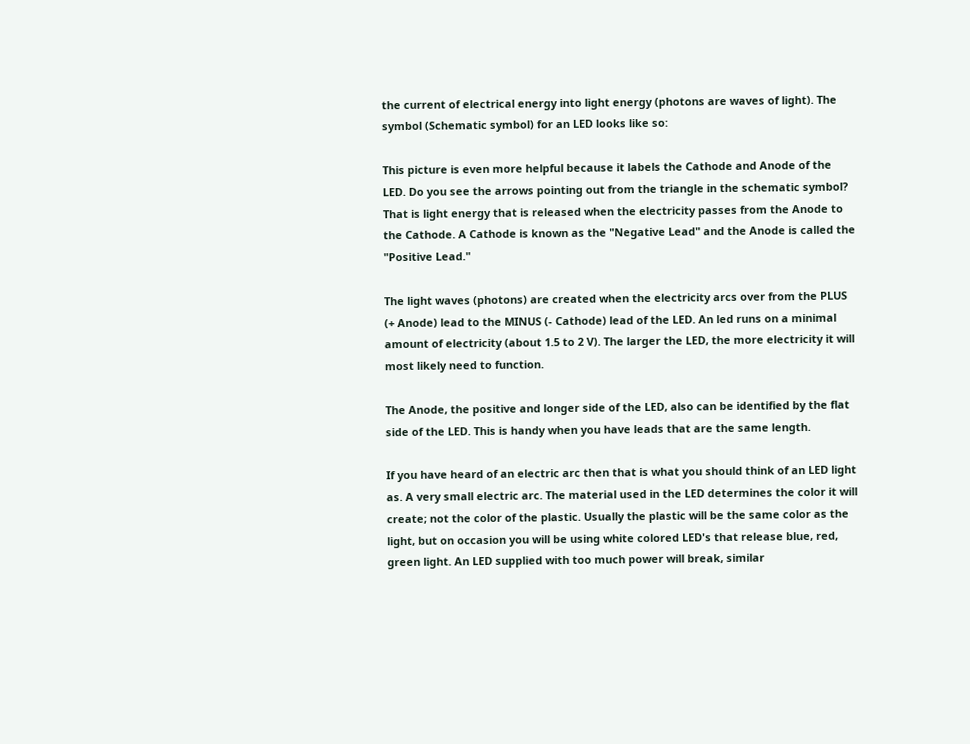the current of electrical energy into light energy (photons are waves of light). The symbol (Schematic symbol) for an LED looks like so:

This picture is even more helpful because it labels the Cathode and Anode of the LED. Do you see the arrows pointing out from the triangle in the schematic symbol? That is light energy that is released when the electricity passes from the Anode to the Cathode. A Cathode is known as the "Negative Lead" and the Anode is called the "Positive Lead."

The light waves (photons) are created when the electricity arcs over from the PLUS (+ Anode) lead to the MINUS (- Cathode) lead of the LED. An led runs on a minimal amount of electricity (about 1.5 to 2 V). The larger the LED, the more electricity it will most likely need to function.

The Anode, the positive and longer side of the LED, also can be identified by the flat side of the LED. This is handy when you have leads that are the same length.

If you have heard of an electric arc then that is what you should think of an LED light as. A very small electric arc. The material used in the LED determines the color it will create; not the color of the plastic. Usually the plastic will be the same color as the light, but on occasion you will be using white colored LED's that release blue, red, green light. An LED supplied with too much power will break, similar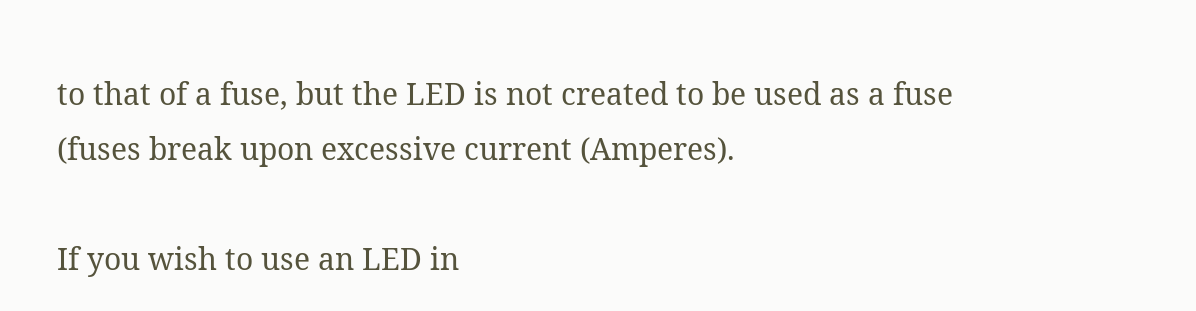to that of a fuse, but the LED is not created to be used as a fuse (fuses break upon excessive current (Amperes).

If you wish to use an LED in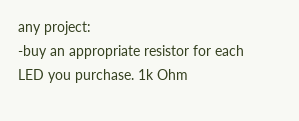any project:
-buy an appropriate resistor for each LED you purchase. 1k Ohm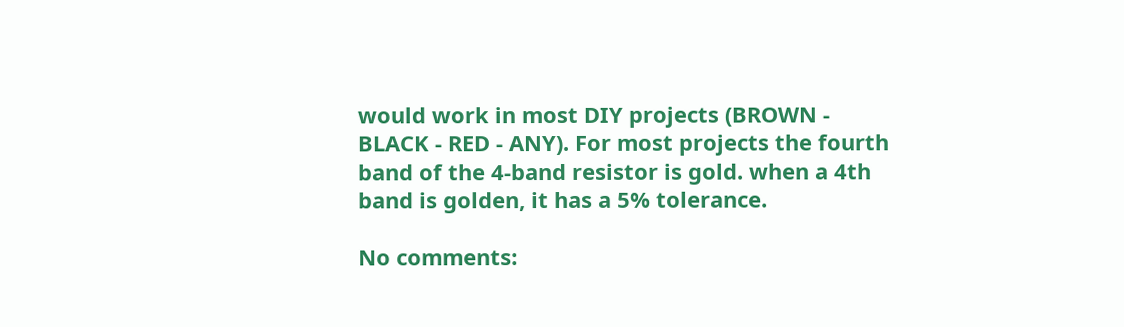would work in most DIY projects (BROWN - BLACK - RED - ANY). For most projects the fourth band of the 4-band resistor is gold. when a 4th band is golden, it has a 5% tolerance.

No comments: